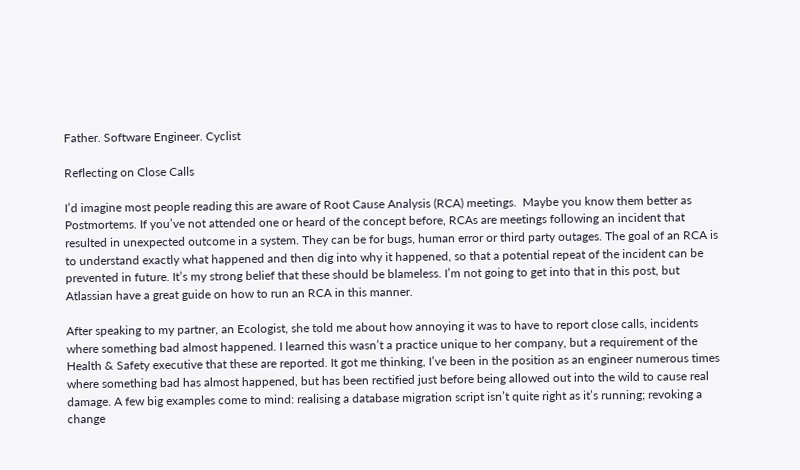Father. Software Engineer. Cyclist

Reflecting on Close Calls

I’d imagine most people reading this are aware of Root Cause Analysis (RCA) meetings.  Maybe you know them better as Postmortems. If you’ve not attended one or heard of the concept before, RCAs are meetings following an incident that resulted in unexpected outcome in a system. They can be for bugs, human error or third party outages. The goal of an RCA is to understand exactly what happened and then dig into why it happened, so that a potential repeat of the incident can be prevented in future. It’s my strong belief that these should be blameless. I’m not going to get into that in this post, but Atlassian have a great guide on how to run an RCA in this manner.

After speaking to my partner, an Ecologist, she told me about how annoying it was to have to report close calls, incidents where something bad almost happened. I learned this wasn’t a practice unique to her company, but a requirement of the Health & Safety executive that these are reported. It got me thinking, I’ve been in the position as an engineer numerous times where something bad has almost happened, but has been rectified just before being allowed out into the wild to cause real damage. A few big examples come to mind: realising a database migration script isn’t quite right as it’s running; revoking a change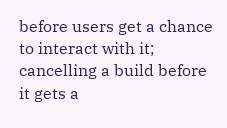before users get a chance to interact with it; cancelling a build before it gets a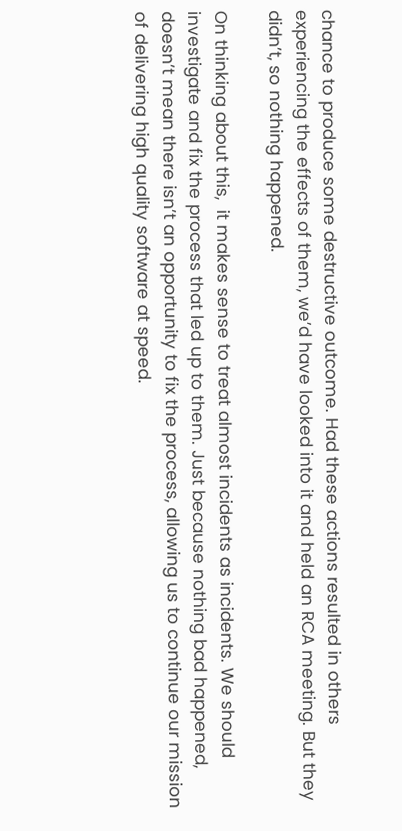chance to produce some destructive outcome. Had these actions resulted in others experiencing the effects of them, we’d have looked into it and held an RCA meeting. But they didn’t, so nothing happened.

On thinking about this,  it makes sense to treat almost incidents as incidents. We should investigate and fix the process that led up to them. Just because nothing bad happened, doesn’t mean there isn’t an opportunity to fix the process, allowing us to continue our mission of delivering high quality software at speed.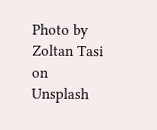Photo by Zoltan Tasi on Unsplash